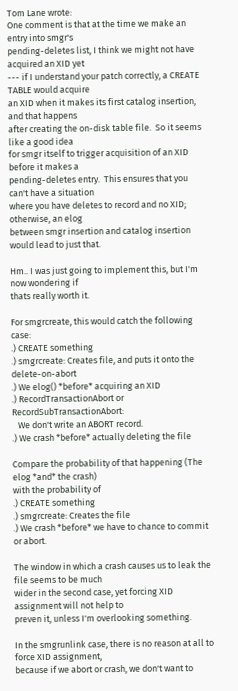Tom Lane wrote:
One comment is that at the time we make an entry into smgr's
pending-deletes list, I think we might not have acquired an XID yet
--- if I understand your patch correctly, a CREATE TABLE would acquire
an XID when it makes its first catalog insertion, and that happens
after creating the on-disk table file.  So it seems like a good idea
for smgr itself to trigger acquisition of an XID before it makes a
pending-deletes entry.  This ensures that you can't have a situation
where you have deletes to record and no XID; otherwise, an elog
between smgr insertion and catalog insertion would lead to just that.

Hm.. I was just going to implement this, but I'm now wondering if
thats really worth it.

For smgrcreate, this would catch the following case:
.) CREATE something
.) smgrcreate: Creates file, and puts it onto the delete-on-abort
.) We elog() *before* acquiring an XID
.) RecordTransactionAbort or RecordSubTransactionAbort:
   We don't write an ABORT record.
.) We crash *before* actually deleting the file

Compare the probability of that happening (The elog *and* the crash)
with the probability of
.) CREATE something
.) smgrcreate: Creates the file
.) We crash *before* we have to chance to commit or abort.

The window in which a crash causes us to leak the file seems to be much
wider in the second case, yet forcing XID assignment will not help to
preven it, unless I'm overlooking something.

In the smgrunlink case, there is no reason at all to force XID assignment,
because if we abort or crash, we don't want to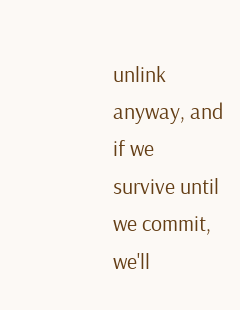unlink anyway, and if we
survive until we commit, we'll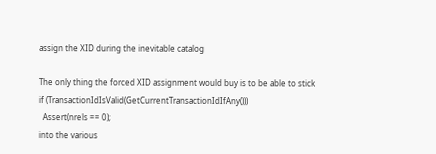assign the XID during the inevitable catalog

The only thing the forced XID assignment would buy is to be able to stick
if (TransactionIdIsValid(GetCurrentTransactionIdIfAny()))
  Assert(nrels == 0);
into the various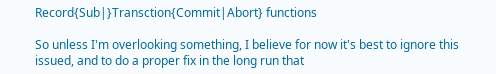Record{Sub|}Transction{Commit|Abort} functions

So unless I'm overlooking something, I believe for now it's best to ignore this
issued, and to do a proper fix in the long run that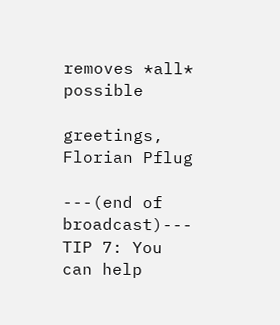removes *all* possible

greetings, Florian Pflug

---(end of broadcast)---
TIP 7: You can help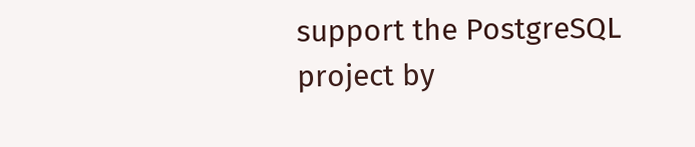support the PostgreSQL project by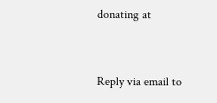donating at


Reply via email to